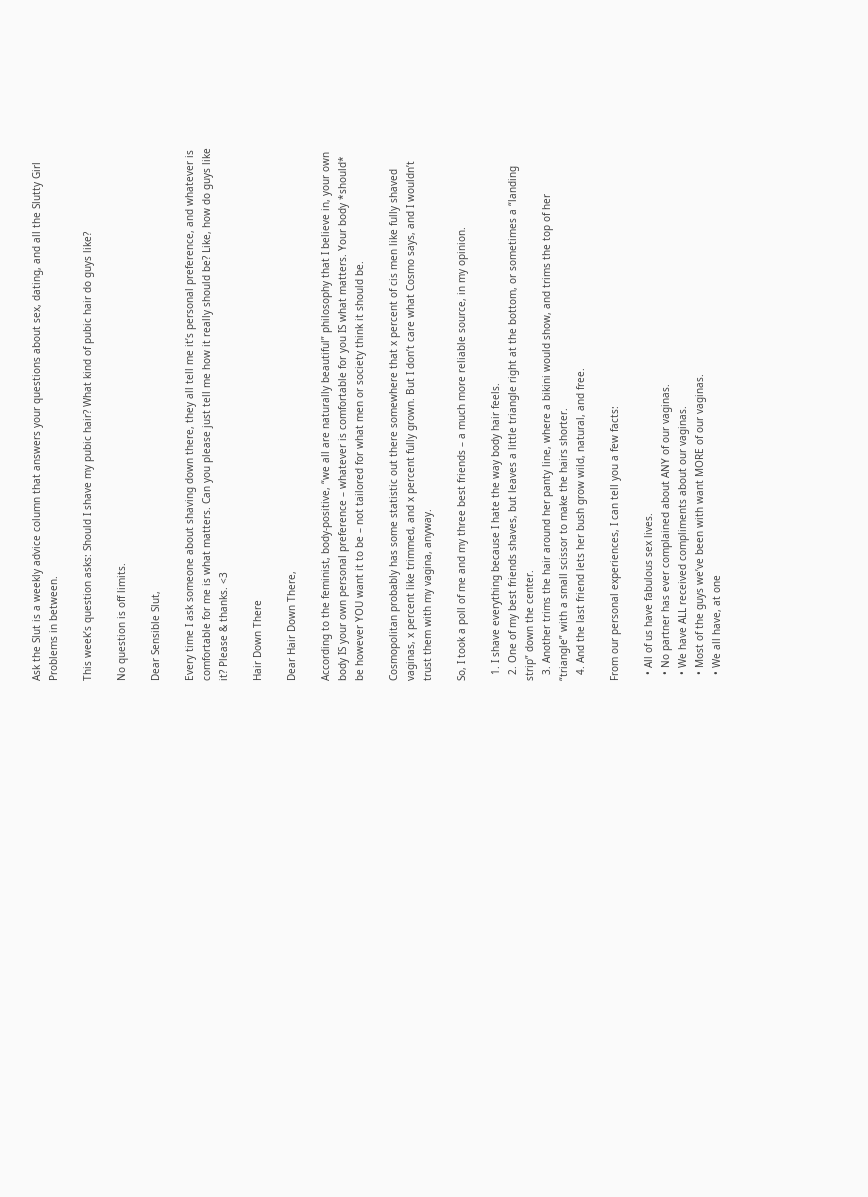Ask the Slut is a weekly advice column that answers your questions about sex, dating, and all the Slutty Girl Problems in between.

This week’s question asks: Should I shave my pubic hair? What kind of pubic hair do guys like?

No question is off limits.

Dear Sensible Slut,

Every time I ask someone about shaving down there, they all tell me it’s personal preference, and whatever is comfortable for me is what matters. Can you please just tell me how it really should be? Like, how do guys like it? Please & thanks. <3

Hair Down There

Dear Hair Down There,

According to the feminist, body-positive, “we all are naturally beautiful” philosophy that I believe in, your own body IS your own personal preference – whatever is comfortable for you IS what matters. Your body *should* be however YOU want it to be – not tailored for what men or society think it should be.

Cosmopolitan probably has some statistic out there somewhere that x percent of cis men like fully shaved vaginas, x percent like trimmed, and x percent fully grown. But I don’t care what Cosmo says, and I wouldn’t trust them with my vagina, anyway.

So, I took a poll of me and my three best friends – a much more reliable source, in my opinion.

  1. I shave everything because I hate the way body hair feels.
  2. One of my best friends shaves, but leaves a little triangle right at the bottom, or sometimes a “landing strip” down the center.
  3. Another trims the hair around her panty line, where a bikini would show, and trims the top of her “triangle” with a small scissor to make the hairs shorter.
  4. And the last friend lets her bush grow wild, natural, and free.

From our personal experiences, I can tell you a few facts:

  • All of us have fabulous sex lives.
  • No partner has ever complained about ANY of our vaginas.
  • We have ALL received compliments about our vaginas.
  • Most of the guys we’ve been with want MORE of our vaginas.
  • We all have, at one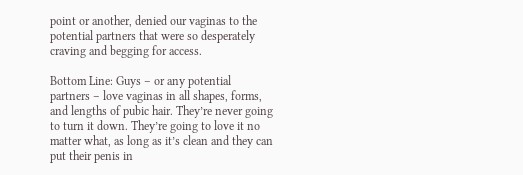point or another, denied our vaginas to the potential partners that were so desperately craving and begging for access.

Bottom Line: Guys – or any potential partners – love vaginas in all shapes, forms, and lengths of pubic hair. They’re never going to turn it down. They’re going to love it no matter what, as long as it’s clean and they can put their penis in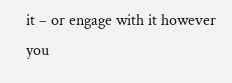it – or engage with it however you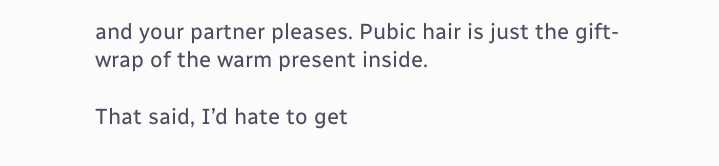and your partner pleases. Pubic hair is just the gift-wrap of the warm present inside.

That said, I’d hate to get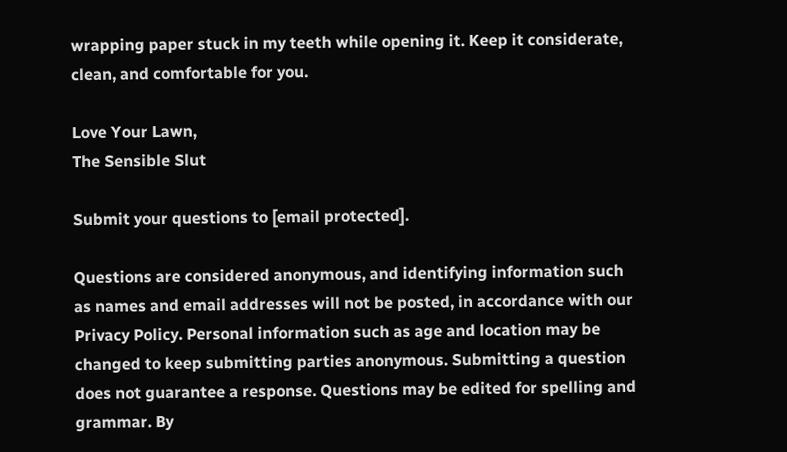wrapping paper stuck in my teeth while opening it. Keep it considerate, clean, and comfortable for you.

Love Your Lawn,
The Sensible Slut

Submit your questions to [email protected].

Questions are considered anonymous, and identifying information such as names and email addresses will not be posted, in accordance with our Privacy Policy. Personal information such as age and location may be changed to keep submitting parties anonymous. Submitting a question does not guarantee a response. Questions may be edited for spelling and grammar. By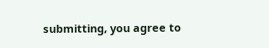submitting, you agree to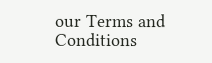our Terms and Conditions